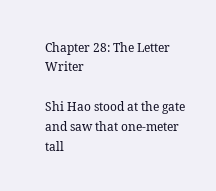Chapter 28: The Letter Writer

Shi Hao stood at the gate and saw that one-meter tall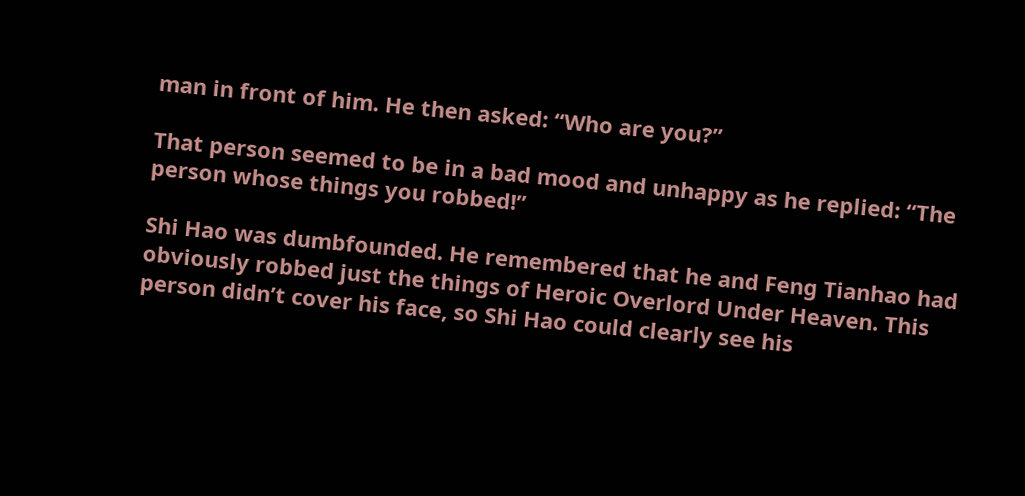man in front of him. He then asked: “Who are you?”

That person seemed to be in a bad mood and unhappy as he replied: “The person whose things you robbed!”

Shi Hao was dumbfounded. He remembered that he and Feng Tianhao had obviously robbed just the things of Heroic Overlord Under Heaven. This person didn’t cover his face, so Shi Hao could clearly see his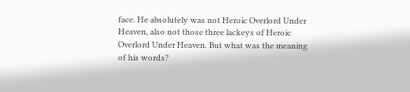face. He absolutely was not Heroic Overlord Under Heaven, also not those three lackeys of Heroic Overlord Under Heaven. But what was the meaning of his words?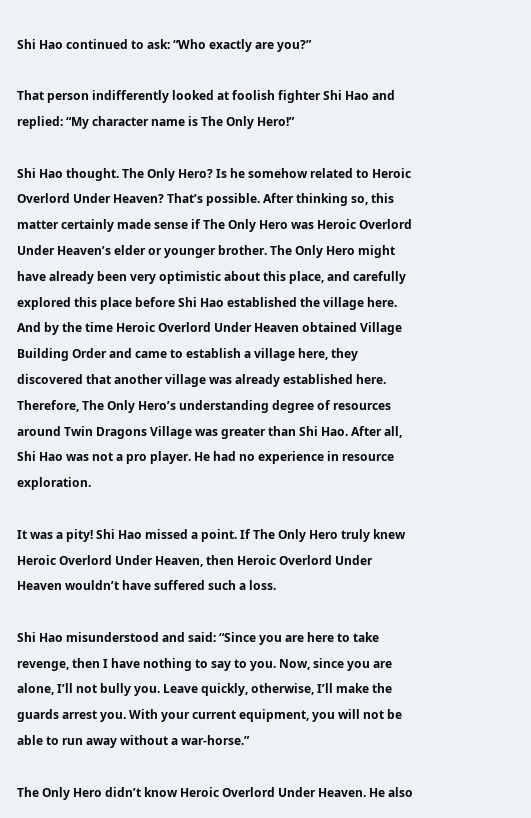Shi Hao continued to ask: “Who exactly are you?”

That person indifferently looked at foolish fighter Shi Hao and replied: “My character name is The Only Hero!”

Shi Hao thought. The Only Hero? Is he somehow related to Heroic Overlord Under Heaven? That’s possible. After thinking so, this matter certainly made sense if The Only Hero was Heroic Overlord Under Heaven’s elder or younger brother. The Only Hero might have already been very optimistic about this place, and carefully explored this place before Shi Hao established the village here. And by the time Heroic Overlord Under Heaven obtained Village Building Order and came to establish a village here, they discovered that another village was already established here. Therefore, The Only Hero’s understanding degree of resources around Twin Dragons Village was greater than Shi Hao. After all, Shi Hao was not a pro player. He had no experience in resource exploration.

It was a pity! Shi Hao missed a point. If The Only Hero truly knew Heroic Overlord Under Heaven, then Heroic Overlord Under Heaven wouldn’t have suffered such a loss.

Shi Hao misunderstood and said: “Since you are here to take revenge, then I have nothing to say to you. Now, since you are alone, I’ll not bully you. Leave quickly, otherwise, I’ll make the guards arrest you. With your current equipment, you will not be able to run away without a war-horse.”

The Only Hero didn’t know Heroic Overlord Under Heaven. He also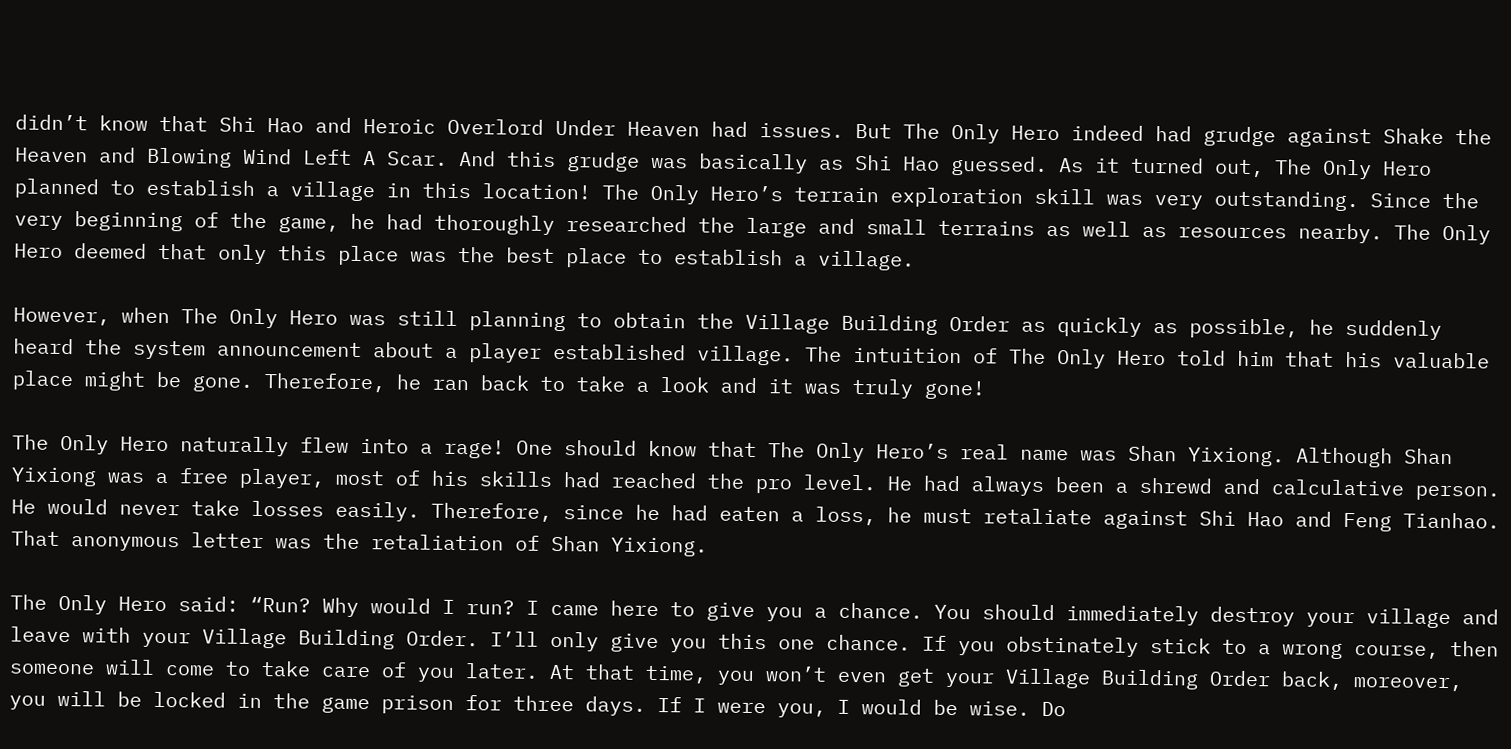didn’t know that Shi Hao and Heroic Overlord Under Heaven had issues. But The Only Hero indeed had grudge against Shake the Heaven and Blowing Wind Left A Scar. And this grudge was basically as Shi Hao guessed. As it turned out, The Only Hero planned to establish a village in this location! The Only Hero’s terrain exploration skill was very outstanding. Since the very beginning of the game, he had thoroughly researched the large and small terrains as well as resources nearby. The Only Hero deemed that only this place was the best place to establish a village.

However, when The Only Hero was still planning to obtain the Village Building Order as quickly as possible, he suddenly heard the system announcement about a player established village. The intuition of The Only Hero told him that his valuable place might be gone. Therefore, he ran back to take a look and it was truly gone!

The Only Hero naturally flew into a rage! One should know that The Only Hero’s real name was Shan Yixiong. Although Shan Yixiong was a free player, most of his skills had reached the pro level. He had always been a shrewd and calculative person. He would never take losses easily. Therefore, since he had eaten a loss, he must retaliate against Shi Hao and Feng Tianhao. That anonymous letter was the retaliation of Shan Yixiong.

The Only Hero said: “Run? Why would I run? I came here to give you a chance. You should immediately destroy your village and leave with your Village Building Order. I’ll only give you this one chance. If you obstinately stick to a wrong course, then someone will come to take care of you later. At that time, you won’t even get your Village Building Order back, moreover, you will be locked in the game prison for three days. If I were you, I would be wise. Do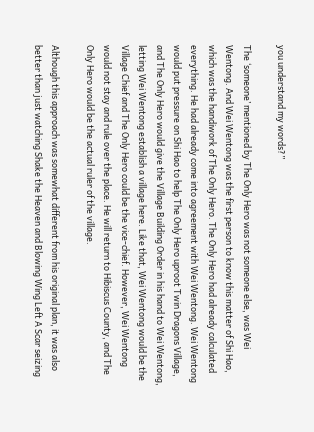you understand my words?”

The ‘someone’ mentioned by The Only Hero was not someone else, was Wei Wentong. And Wei Wentong was the first person to know this matter of Shi Hao, which was the handiwork of The Only Hero. The Only Hero had already calculated everything. He had already come into agreement with Wei Wentong. Wei Wentong would put pressure on Shi Hao to help The Only Hero uproot Twin Dragons Village, and The Only Hero would give the Village Building Order in his hand to Wei Wentong, letting Wei Wentong establish a village here. Like that, Wei Wentong would be the Village Chief and The Only Hero could be the vice-chief. However, Wei Wentong would not stay and rule over the place. He will return to Hibiscus County, and The Only Hero would be the actual ruler of the village.

Although this approach was somewhat different from his original plan, it was also better than just watching Shake the Heaven and Blowing Wing Left A Scar seizing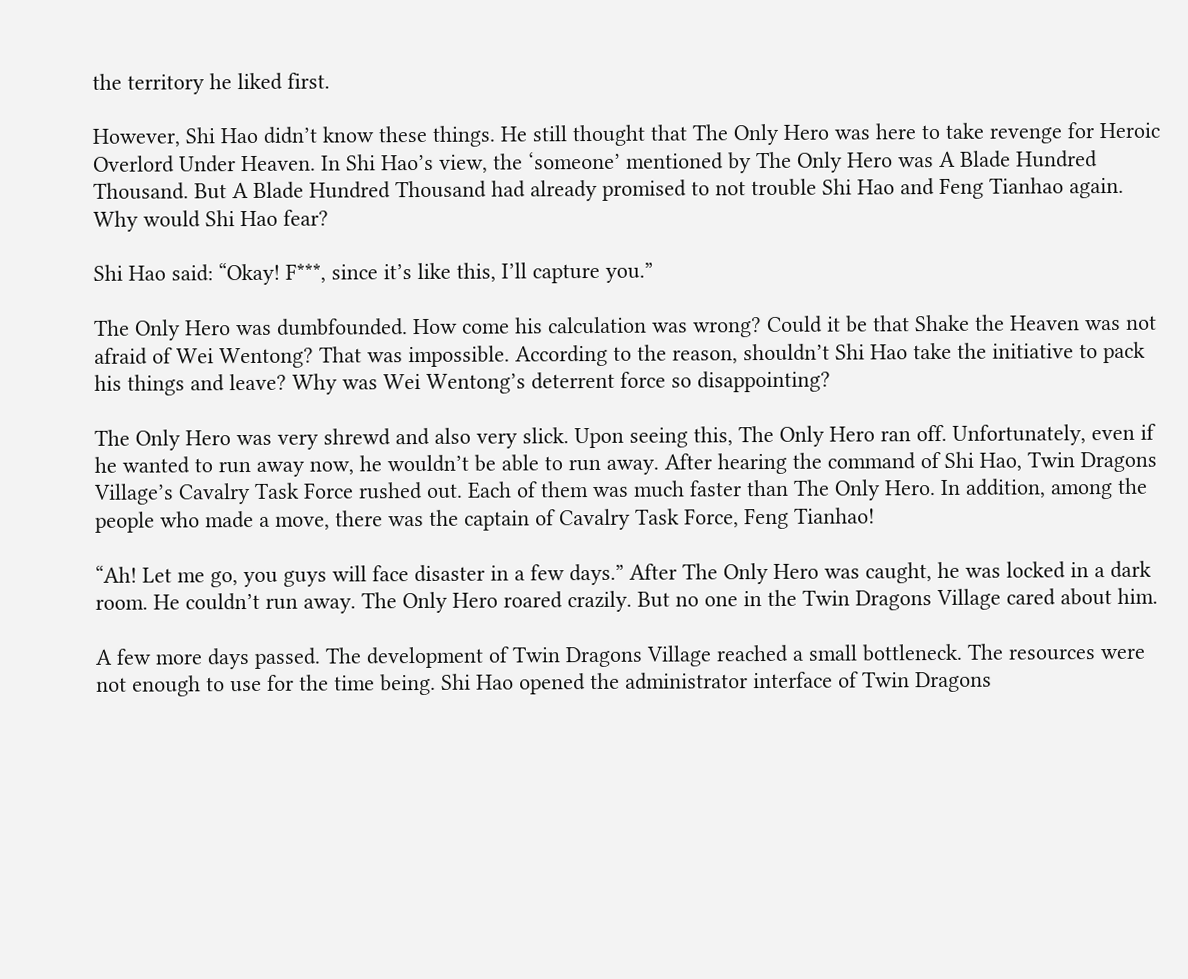the territory he liked first.

However, Shi Hao didn’t know these things. He still thought that The Only Hero was here to take revenge for Heroic Overlord Under Heaven. In Shi Hao’s view, the ‘someone’ mentioned by The Only Hero was A Blade Hundred Thousand. But A Blade Hundred Thousand had already promised to not trouble Shi Hao and Feng Tianhao again. Why would Shi Hao fear?

Shi Hao said: “Okay! F***, since it’s like this, I’ll capture you.”

The Only Hero was dumbfounded. How come his calculation was wrong? Could it be that Shake the Heaven was not afraid of Wei Wentong? That was impossible. According to the reason, shouldn’t Shi Hao take the initiative to pack his things and leave? Why was Wei Wentong’s deterrent force so disappointing?

The Only Hero was very shrewd and also very slick. Upon seeing this, The Only Hero ran off. Unfortunately, even if he wanted to run away now, he wouldn’t be able to run away. After hearing the command of Shi Hao, Twin Dragons Village’s Cavalry Task Force rushed out. Each of them was much faster than The Only Hero. In addition, among the people who made a move, there was the captain of Cavalry Task Force, Feng Tianhao!

“Ah! Let me go, you guys will face disaster in a few days.” After The Only Hero was caught, he was locked in a dark room. He couldn’t run away. The Only Hero roared crazily. But no one in the Twin Dragons Village cared about him.

A few more days passed. The development of Twin Dragons Village reached a small bottleneck. The resources were not enough to use for the time being. Shi Hao opened the administrator interface of Twin Dragons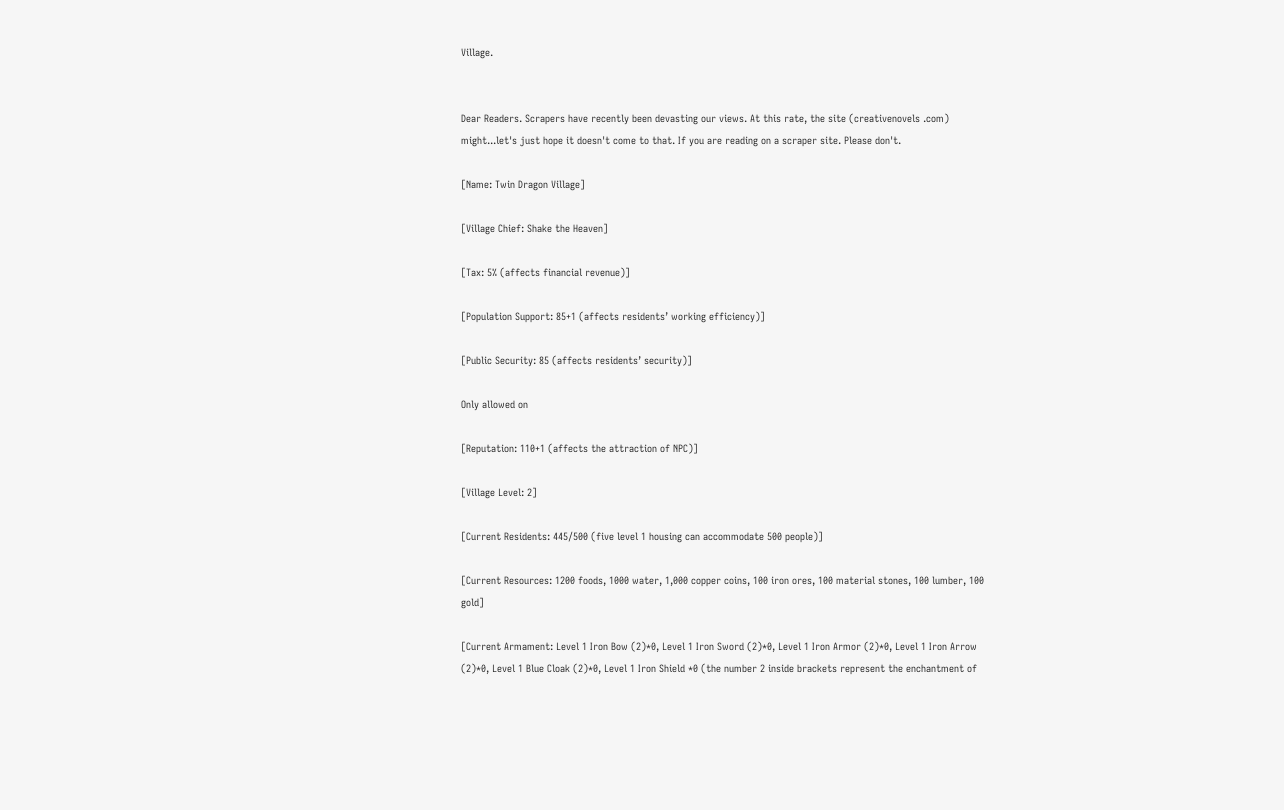Village.


Dear Readers. Scrapers have recently been devasting our views. At this rate, the site (creativenovels .com) might...let's just hope it doesn't come to that. If you are reading on a scraper site. Please don't.

[Name: Twin Dragon Village]

[Village Chief: Shake the Heaven]

[Tax: 5% (affects financial revenue)]

[Population Support: 85+1 (affects residents’ working efficiency)]

[Public Security: 85 (affects residents’ security)]

Only allowed on

[Reputation: 110+1 (affects the attraction of NPC)]

[Village Level: 2]

[Current Residents: 445/500 (five level 1 housing can accommodate 500 people)]

[Current Resources: 1200 foods, 1000 water, 1,000 copper coins, 100 iron ores, 100 material stones, 100 lumber, 100 gold]

[Current Armament: Level 1 Iron Bow (2)*0, Level 1 Iron Sword (2)*0, Level 1 Iron Armor (2)*0, Level 1 Iron Arrow (2)*0, Level 1 Blue Cloak (2)*0, Level 1 Iron Shield *0 (the number 2 inside brackets represent the enchantment of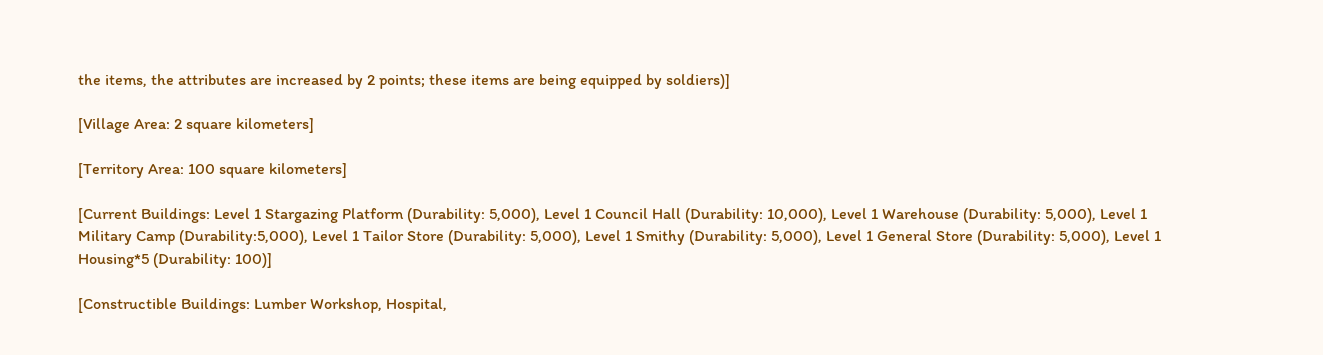the items, the attributes are increased by 2 points; these items are being equipped by soldiers)]

[Village Area: 2 square kilometers]

[Territory Area: 100 square kilometers]

[Current Buildings: Level 1 Stargazing Platform (Durability: 5,000), Level 1 Council Hall (Durability: 10,000), Level 1 Warehouse (Durability: 5,000), Level 1 Military Camp (Durability:5,000), Level 1 Tailor Store (Durability: 5,000), Level 1 Smithy (Durability: 5,000), Level 1 General Store (Durability: 5,000), Level 1 Housing*5 (Durability: 100)]

[Constructible Buildings: Lumber Workshop, Hospital,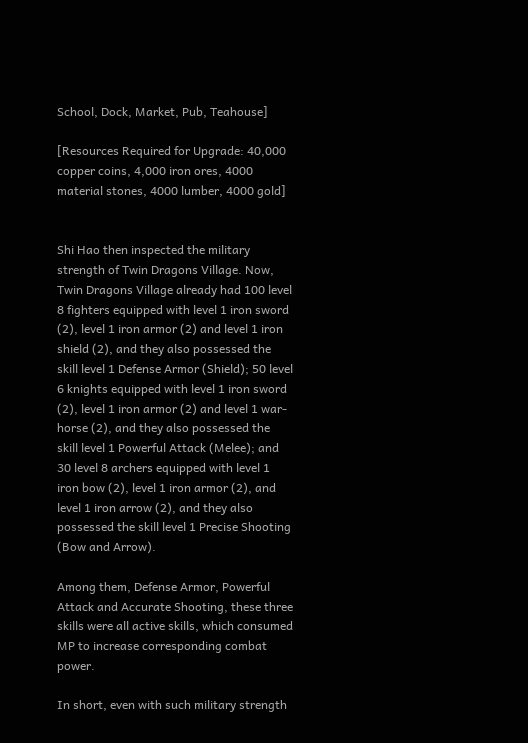School, Dock, Market, Pub, Teahouse]

[Resources Required for Upgrade: 40,000 copper coins, 4,000 iron ores, 4000 material stones, 4000 lumber, 4000 gold]


Shi Hao then inspected the military strength of Twin Dragons Village. Now, Twin Dragons Village already had 100 level 8 fighters equipped with level 1 iron sword (2), level 1 iron armor (2) and level 1 iron shield (2), and they also possessed the skill level 1 Defense Armor (Shield); 50 level 6 knights equipped with level 1 iron sword (2), level 1 iron armor (2) and level 1 war-horse (2), and they also possessed the skill level 1 Powerful Attack (Melee); and 30 level 8 archers equipped with level 1 iron bow (2), level 1 iron armor (2), and level 1 iron arrow (2), and they also possessed the skill level 1 Precise Shooting (Bow and Arrow).

Among them, Defense Armor, Powerful Attack and Accurate Shooting, these three skills were all active skills, which consumed MP to increase corresponding combat power.

In short, even with such military strength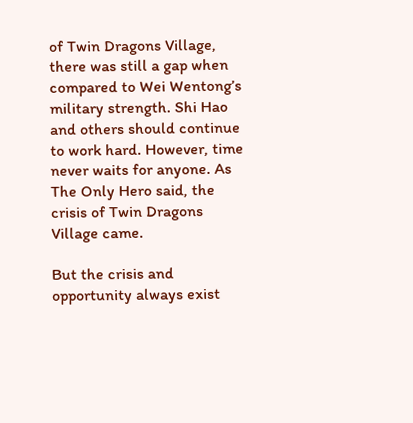of Twin Dragons Village, there was still a gap when compared to Wei Wentong’s military strength. Shi Hao and others should continue to work hard. However, time never waits for anyone. As The Only Hero said, the crisis of Twin Dragons Village came.

But the crisis and opportunity always exist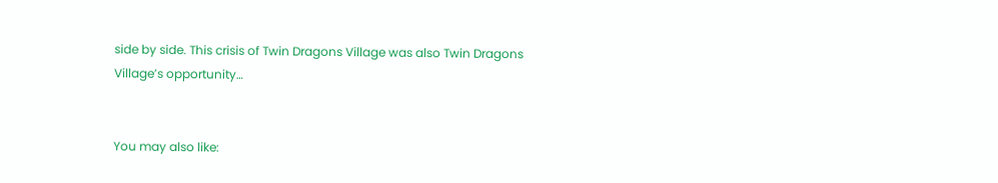side by side. This crisis of Twin Dragons Village was also Twin Dragons Village’s opportunity…


You may also like: